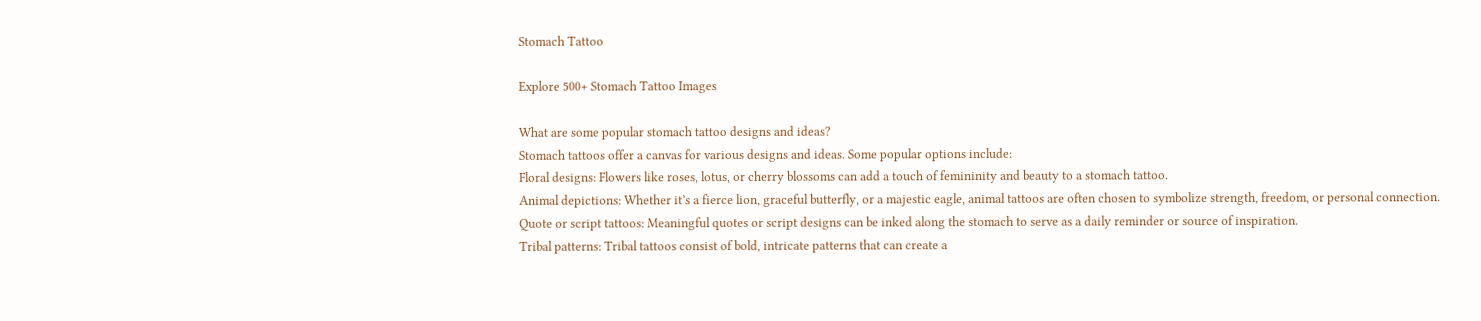Stomach Tattoo

Explore 500+ Stomach Tattoo Images

What are some popular stomach tattoo designs and ideas?
Stomach tattoos offer a canvas for various designs and ideas. Some popular options include:
Floral designs: Flowers like roses, lotus, or cherry blossoms can add a touch of femininity and beauty to a stomach tattoo.
Animal depictions: Whether it’s a fierce lion, graceful butterfly, or a majestic eagle, animal tattoos are often chosen to symbolize strength, freedom, or personal connection.
Quote or script tattoos: Meaningful quotes or script designs can be inked along the stomach to serve as a daily reminder or source of inspiration.
Tribal patterns: Tribal tattoos consist of bold, intricate patterns that can create a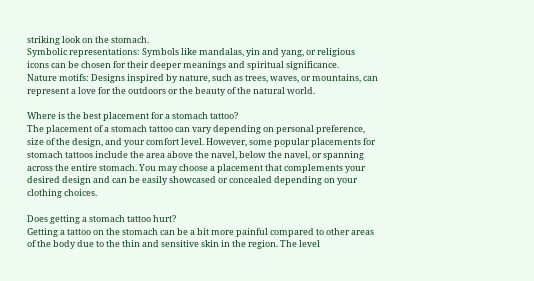striking look on the stomach.
Symbolic representations: Symbols like mandalas, yin and yang, or religious icons can be chosen for their deeper meanings and spiritual significance.
Nature motifs: Designs inspired by nature, such as trees, waves, or mountains, can represent a love for the outdoors or the beauty of the natural world.

Where is the best placement for a stomach tattoo?
The placement of a stomach tattoo can vary depending on personal preference, size of the design, and your comfort level. However, some popular placements for stomach tattoos include the area above the navel, below the navel, or spanning across the entire stomach. You may choose a placement that complements your desired design and can be easily showcased or concealed depending on your clothing choices.

Does getting a stomach tattoo hurt?
Getting a tattoo on the stomach can be a bit more painful compared to other areas of the body due to the thin and sensitive skin in the region. The level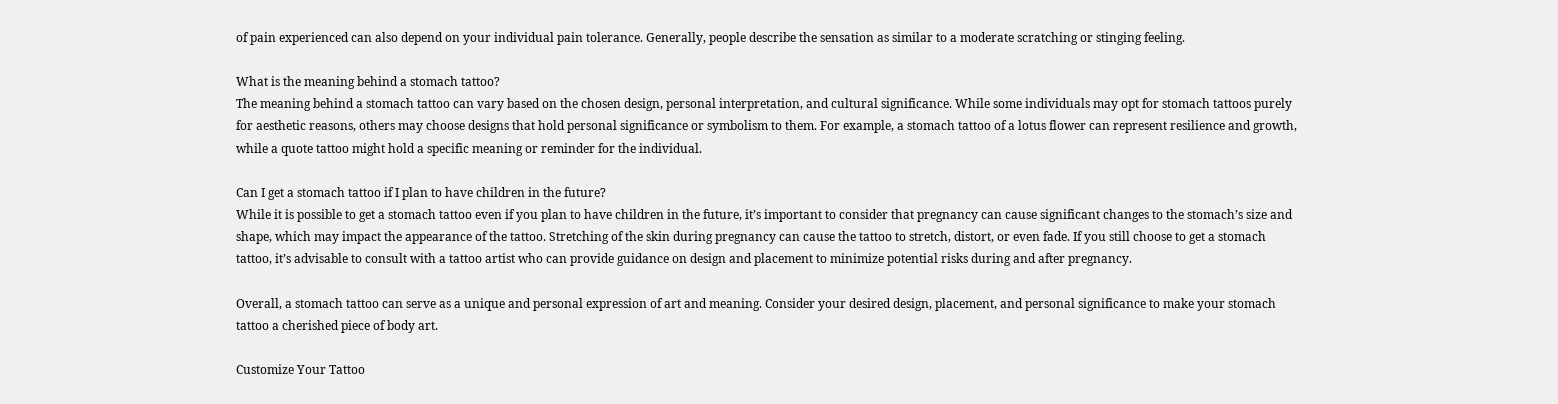of pain experienced can also depend on your individual pain tolerance. Generally, people describe the sensation as similar to a moderate scratching or stinging feeling.

What is the meaning behind a stomach tattoo?
The meaning behind a stomach tattoo can vary based on the chosen design, personal interpretation, and cultural significance. While some individuals may opt for stomach tattoos purely for aesthetic reasons, others may choose designs that hold personal significance or symbolism to them. For example, a stomach tattoo of a lotus flower can represent resilience and growth, while a quote tattoo might hold a specific meaning or reminder for the individual.

Can I get a stomach tattoo if I plan to have children in the future?
While it is possible to get a stomach tattoo even if you plan to have children in the future, it’s important to consider that pregnancy can cause significant changes to the stomach’s size and shape, which may impact the appearance of the tattoo. Stretching of the skin during pregnancy can cause the tattoo to stretch, distort, or even fade. If you still choose to get a stomach tattoo, it’s advisable to consult with a tattoo artist who can provide guidance on design and placement to minimize potential risks during and after pregnancy.

Overall, a stomach tattoo can serve as a unique and personal expression of art and meaning. Consider your desired design, placement, and personal significance to make your stomach tattoo a cherished piece of body art.

Customize Your Tattoo